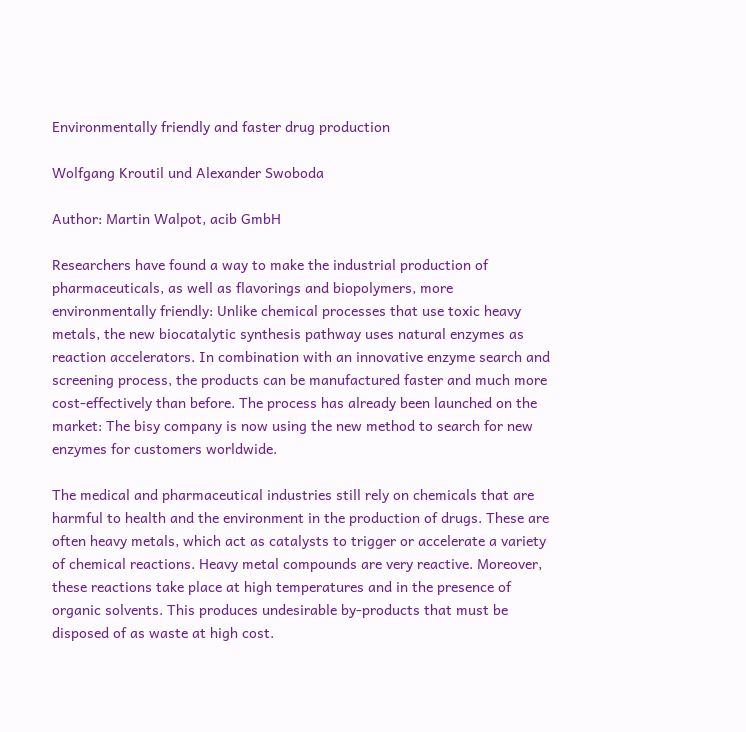Environmentally friendly and faster drug production

Wolfgang Kroutil und Alexander Swoboda

Author: Martin Walpot, acib GmbH

Researchers have found a way to make the industrial production of pharmaceuticals, as well as flavorings and biopolymers, more environmentally friendly: Unlike chemical processes that use toxic heavy metals, the new biocatalytic synthesis pathway uses natural enzymes as reaction accelerators. In combination with an innovative enzyme search and screening process, the products can be manufactured faster and much more cost-effectively than before. The process has already been launched on the market: The bisy company is now using the new method to search for new enzymes for customers worldwide.

The medical and pharmaceutical industries still rely on chemicals that are harmful to health and the environment in the production of drugs. These are often heavy metals, which act as catalysts to trigger or accelerate a variety of chemical reactions. Heavy metal compounds are very reactive. Moreover, these reactions take place at high temperatures and in the presence of organic solvents. This produces undesirable by-products that must be disposed of as waste at high cost.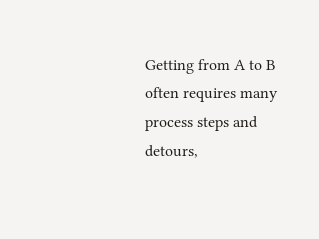Getting from A to B often requires many process steps and detours,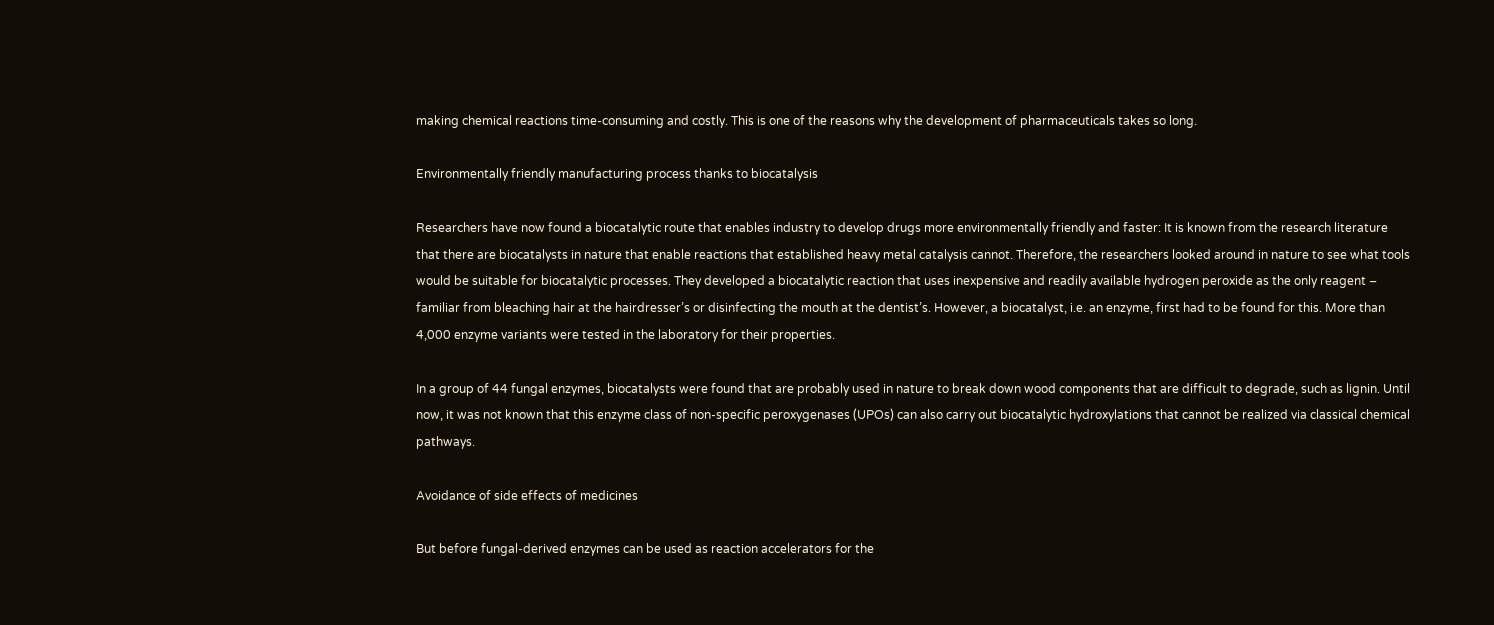making chemical reactions time-consuming and costly. This is one of the reasons why the development of pharmaceuticals takes so long.

Environmentally friendly manufacturing process thanks to biocatalysis

Researchers have now found a biocatalytic route that enables industry to develop drugs more environmentally friendly and faster: It is known from the research literature that there are biocatalysts in nature that enable reactions that established heavy metal catalysis cannot. Therefore, the researchers looked around in nature to see what tools would be suitable for biocatalytic processes. They developed a biocatalytic reaction that uses inexpensive and readily available hydrogen peroxide as the only reagent – familiar from bleaching hair at the hairdresser’s or disinfecting the mouth at the dentist’s. However, a biocatalyst, i.e. an enzyme, first had to be found for this. More than 4,000 enzyme variants were tested in the laboratory for their properties.

In a group of 44 fungal enzymes, biocatalysts were found that are probably used in nature to break down wood components that are difficult to degrade, such as lignin. Until now, it was not known that this enzyme class of non-specific peroxygenases (UPOs) can also carry out biocatalytic hydroxylations that cannot be realized via classical chemical pathways.

Avoidance of side effects of medicines

But before fungal-derived enzymes can be used as reaction accelerators for the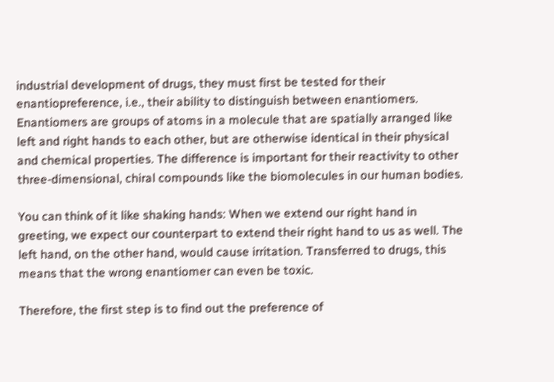industrial development of drugs, they must first be tested for their enantiopreference, i.e., their ability to distinguish between enantiomers. Enantiomers are groups of atoms in a molecule that are spatially arranged like left and right hands to each other, but are otherwise identical in their physical and chemical properties. The difference is important for their reactivity to other three-dimensional, chiral compounds like the biomolecules in our human bodies.

You can think of it like shaking hands: When we extend our right hand in greeting, we expect our counterpart to extend their right hand to us as well. The left hand, on the other hand, would cause irritation. Transferred to drugs, this means that the wrong enantiomer can even be toxic.

Therefore, the first step is to find out the preference of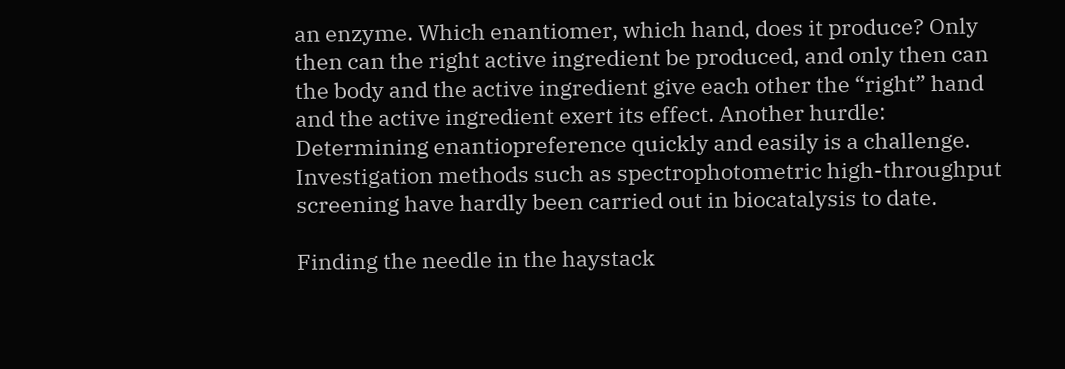an enzyme. Which enantiomer, which hand, does it produce? Only then can the right active ingredient be produced, and only then can the body and the active ingredient give each other the “right” hand and the active ingredient exert its effect. Another hurdle: Determining enantiopreference quickly and easily is a challenge. Investigation methods such as spectrophotometric high-throughput screening have hardly been carried out in biocatalysis to date.

Finding the needle in the haystack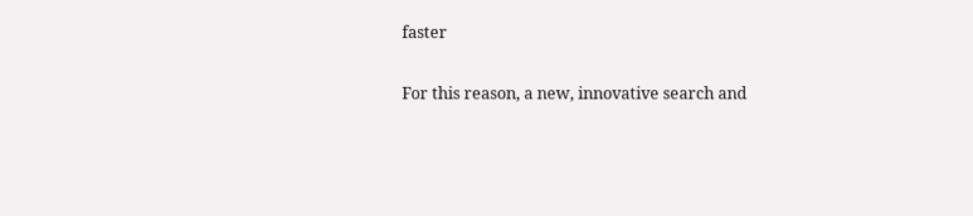faster

For this reason, a new, innovative search and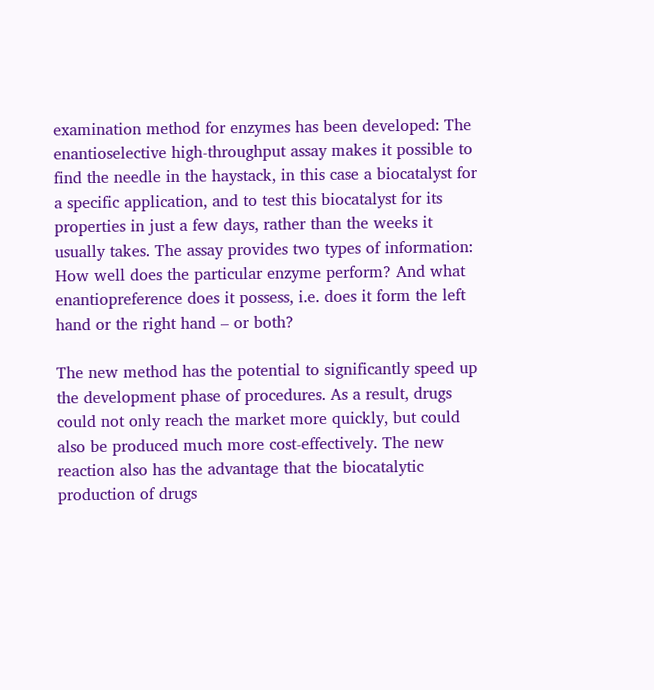examination method for enzymes has been developed: The enantioselective high-throughput assay makes it possible to find the needle in the haystack, in this case a biocatalyst for a specific application, and to test this biocatalyst for its properties in just a few days, rather than the weeks it usually takes. The assay provides two types of information: How well does the particular enzyme perform? And what enantiopreference does it possess, i.e. does it form the left hand or the right hand – or both?

The new method has the potential to significantly speed up the development phase of procedures. As a result, drugs could not only reach the market more quickly, but could also be produced much more cost-effectively. The new reaction also has the advantage that the biocatalytic production of drugs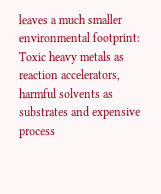leaves a much smaller environmental footprint: Toxic heavy metals as reaction accelerators, harmful solvents as substrates and expensive process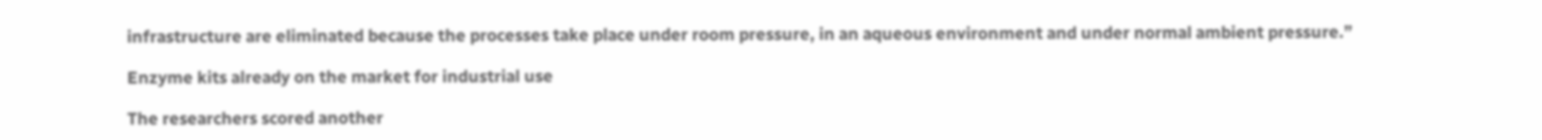infrastructure are eliminated because the processes take place under room pressure, in an aqueous environment and under normal ambient pressure.”

Enzyme kits already on the market for industrial use

The researchers scored another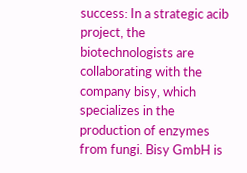success: In a strategic acib project, the biotechnologists are collaborating with the company bisy, which specializes in the production of enzymes from fungi. Bisy GmbH is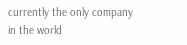currently the only company in the world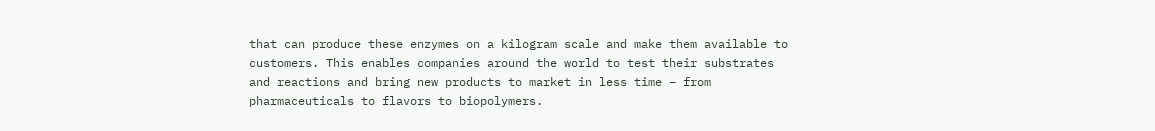that can produce these enzymes on a kilogram scale and make them available to customers. This enables companies around the world to test their substrates and reactions and bring new products to market in less time – from pharmaceuticals to flavors to biopolymers.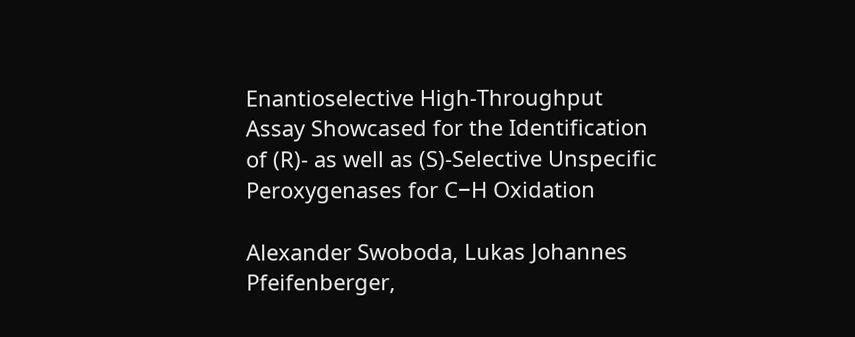Enantioselective High-Throughput Assay Showcased for the Identification of (R)- as well as (S)-Selective Unspecific Peroxygenases for C−H Oxidation

Alexander Swoboda, Lukas Johannes Pfeifenberger,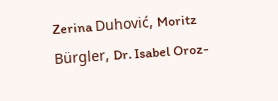Zerina Duhović, Moritz Bürgler, Dr. Isabel Oroz-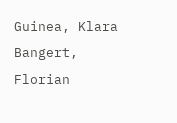Guinea, Klara Bangert, Florian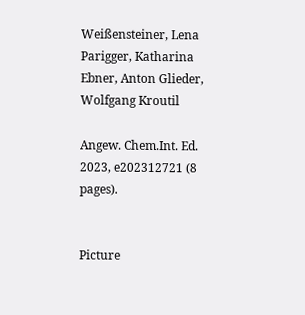Weißensteiner, Lena Parigger, Katharina Ebner, Anton Glieder, Wolfgang Kroutil

Angew. Chem.Int. Ed. 2023, e202312721 (8 pages).


Picture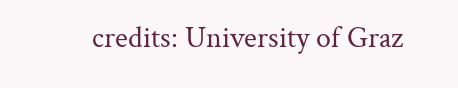credits: University of Graz